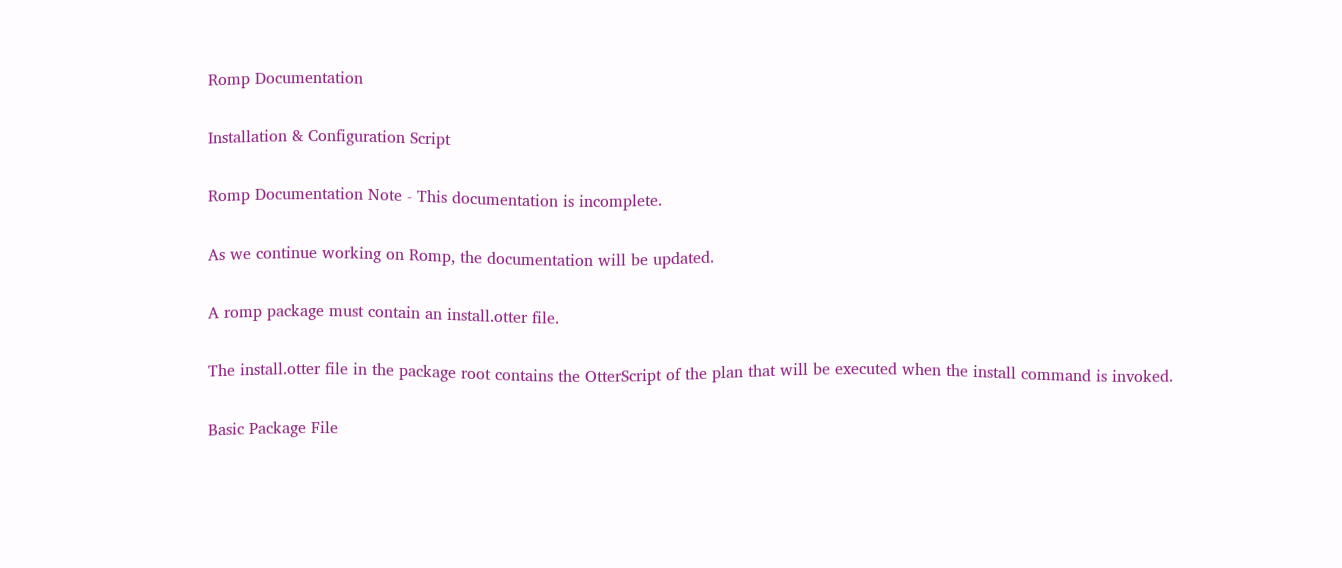Romp Documentation

Installation & Configuration Script

Romp Documentation Note - This documentation is incomplete.

As we continue working on Romp, the documentation will be updated.

A romp package must contain an install.otter file.

The install.otter file in the package root contains the OtterScript of the plan that will be executed when the install command is invoked.

Basic Package File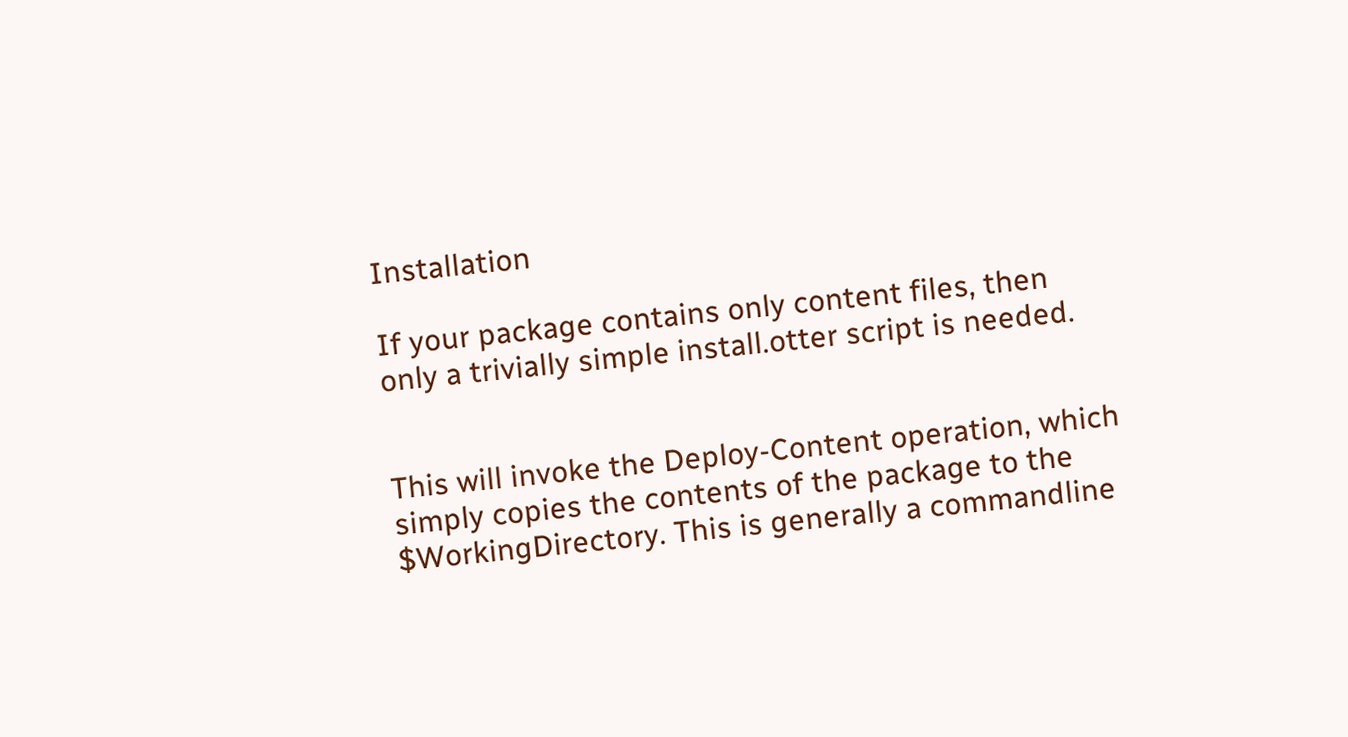Installation

If your package contains only content files, then only a trivially simple install.otter script is needed.


This will invoke the Deploy-Content operation, which simply copies the contents of the package to the $WorkingDirectory. This is generally a commandline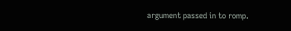argument passed in to romp.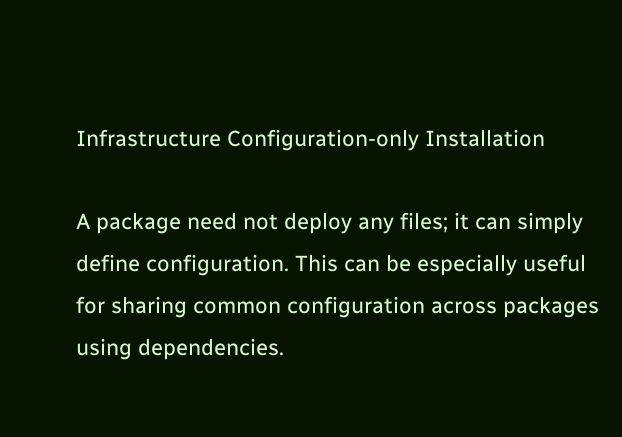Infrastructure Configuration-only Installation

A package need not deploy any files; it can simply define configuration. This can be especially useful for sharing common configuration across packages using dependencies.